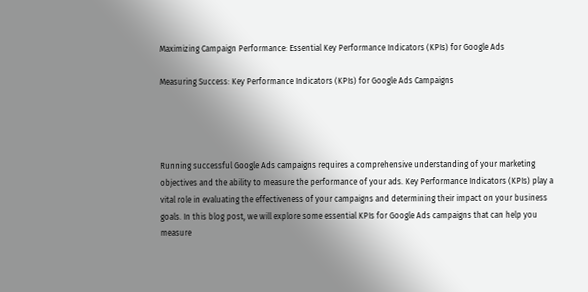Maximizing Campaign Performance: Essential Key Performance Indicators (KPIs) for Google Ads

Measuring Success: Key Performance Indicators (KPIs) for Google Ads Campaigns




Running successful Google Ads campaigns requires a comprehensive understanding of your marketing objectives and the ability to measure the performance of your ads. Key Performance Indicators (KPIs) play a vital role in evaluating the effectiveness of your campaigns and determining their impact on your business goals. In this blog post, we will explore some essential KPIs for Google Ads campaigns that can help you measure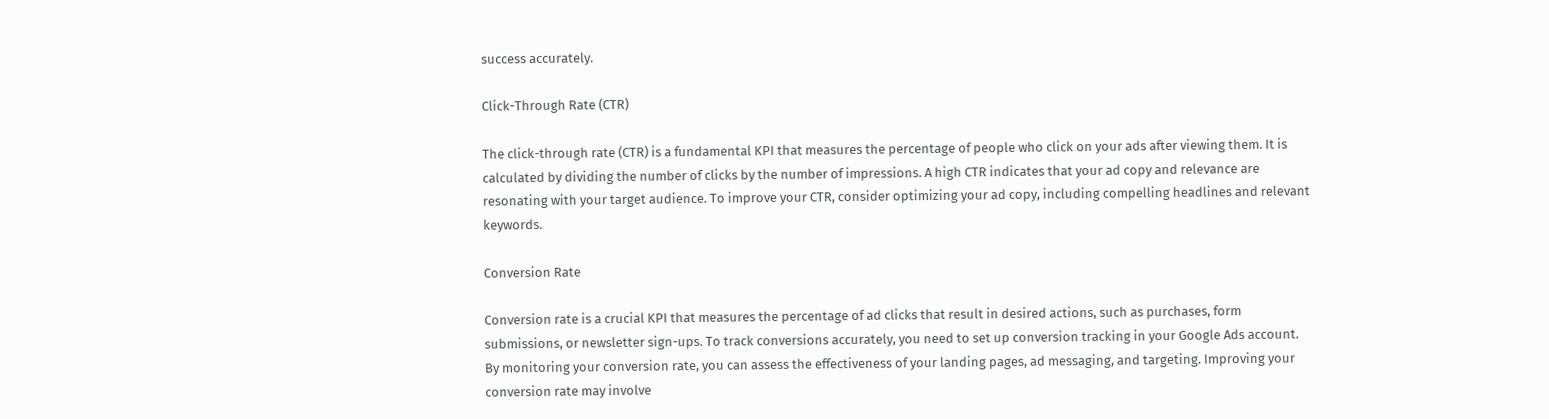success accurately.

Click-Through Rate (CTR)

The click-through rate (CTR) is a fundamental KPI that measures the percentage of people who click on your ads after viewing them. It is calculated by dividing the number of clicks by the number of impressions. A high CTR indicates that your ad copy and relevance are resonating with your target audience. To improve your CTR, consider optimizing your ad copy, including compelling headlines and relevant keywords.

Conversion Rate

Conversion rate is a crucial KPI that measures the percentage of ad clicks that result in desired actions, such as purchases, form submissions, or newsletter sign-ups. To track conversions accurately, you need to set up conversion tracking in your Google Ads account. By monitoring your conversion rate, you can assess the effectiveness of your landing pages, ad messaging, and targeting. Improving your conversion rate may involve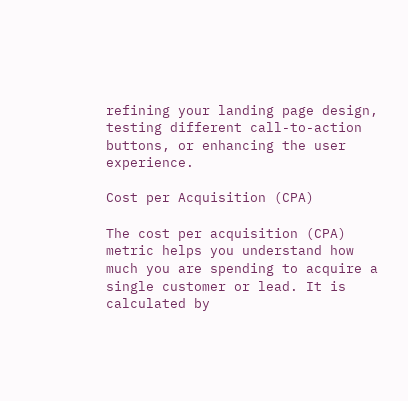refining your landing page design, testing different call-to-action buttons, or enhancing the user experience.

Cost per Acquisition (CPA)

The cost per acquisition (CPA) metric helps you understand how much you are spending to acquire a single customer or lead. It is calculated by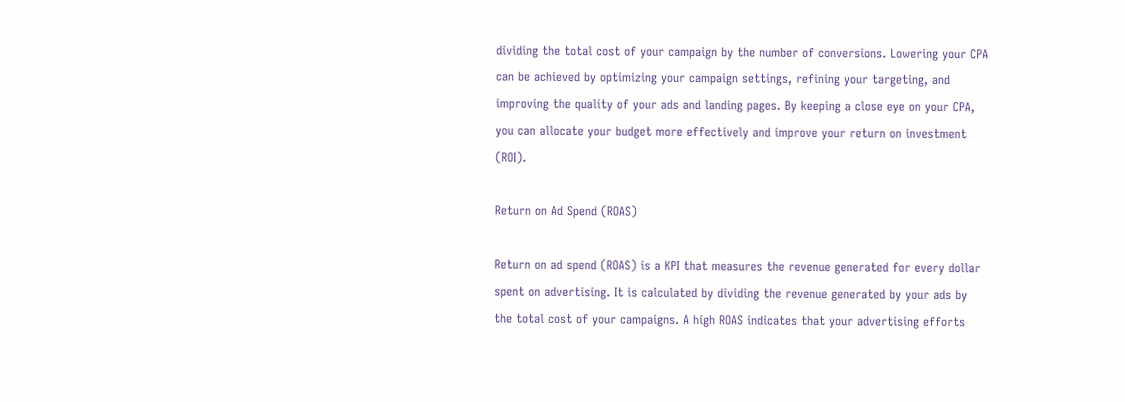dividing the total cost of your campaign by the number of conversions. Lowering your CPA can be achieved by optimizing your campaign settings, refining your targeting, and improving the quality of your ads and landing pages. By keeping a close eye on your CPA, you can allocate your budget more effectively and improve your return on investment (ROI).

Return on Ad Spend (ROAS)

Return on ad spend (ROAS) is a KPI that measures the revenue generated for every dollar spent on advertising. It is calculated by dividing the revenue generated by your ads by the total cost of your campaigns. A high ROAS indicates that your advertising efforts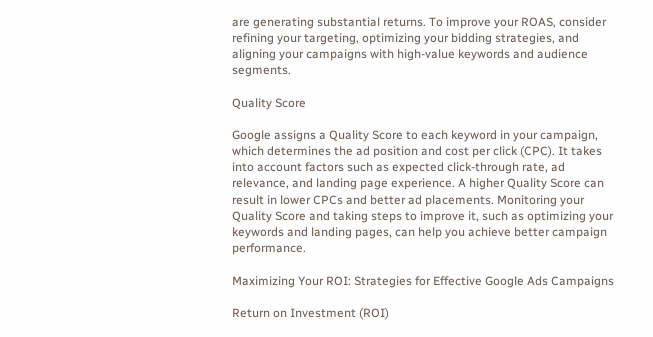are generating substantial returns. To improve your ROAS, consider refining your targeting, optimizing your bidding strategies, and aligning your campaigns with high-value keywords and audience segments.

Quality Score

Google assigns a Quality Score to each keyword in your campaign, which determines the ad position and cost per click (CPC). It takes into account factors such as expected click-through rate, ad relevance, and landing page experience. A higher Quality Score can result in lower CPCs and better ad placements. Monitoring your Quality Score and taking steps to improve it, such as optimizing your keywords and landing pages, can help you achieve better campaign performance.

Maximizing Your ROI: Strategies for Effective Google Ads Campaigns

Return on Investment (ROI)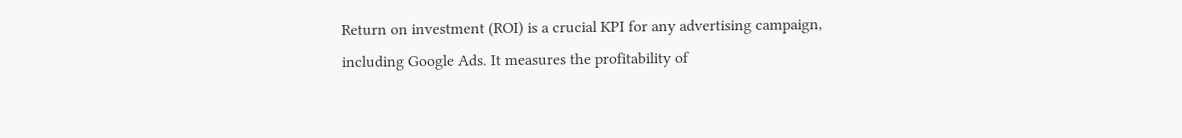Return on investment (ROI) is a crucial KPI for any advertising campaign, including Google Ads. It measures the profitability of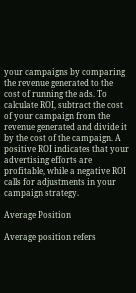your campaigns by comparing the revenue generated to the cost of running the ads. To calculate ROI, subtract the cost of your campaign from the revenue generated and divide it by the cost of the campaign. A positive ROI indicates that your advertising efforts are profitable, while a negative ROI calls for adjustments in your campaign strategy.

Average Position

Average position refers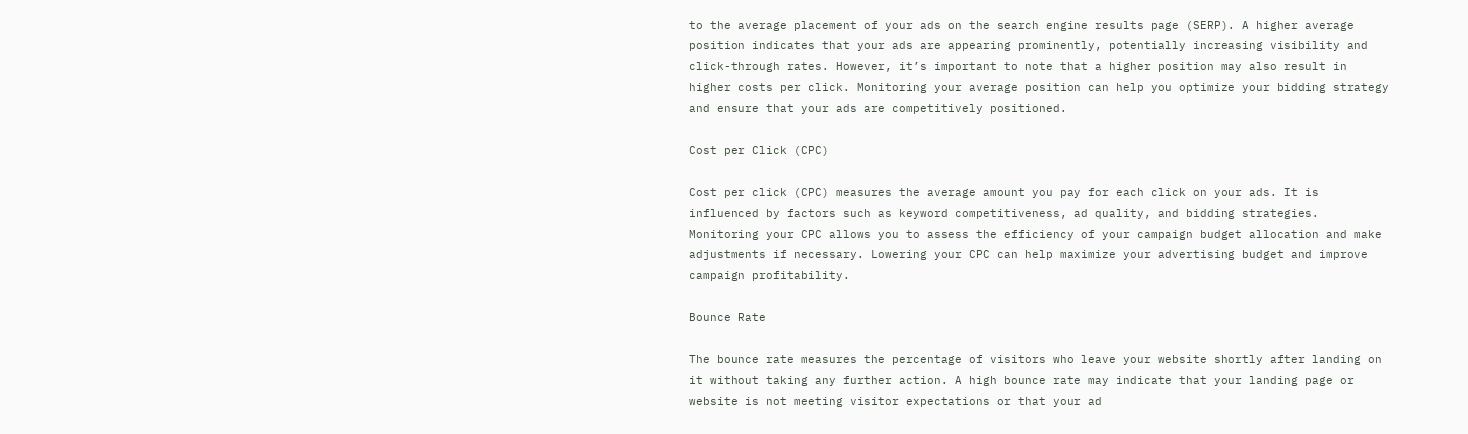to the average placement of your ads on the search engine results page (SERP). A higher average position indicates that your ads are appearing prominently, potentially increasing visibility and click-through rates. However, it’s important to note that a higher position may also result in higher costs per click. Monitoring your average position can help you optimize your bidding strategy and ensure that your ads are competitively positioned.

Cost per Click (CPC)

Cost per click (CPC) measures the average amount you pay for each click on your ads. It is influenced by factors such as keyword competitiveness, ad quality, and bidding strategies. Monitoring your CPC allows you to assess the efficiency of your campaign budget allocation and make adjustments if necessary. Lowering your CPC can help maximize your advertising budget and improve campaign profitability.

Bounce Rate

The bounce rate measures the percentage of visitors who leave your website shortly after landing on it without taking any further action. A high bounce rate may indicate that your landing page or website is not meeting visitor expectations or that your ad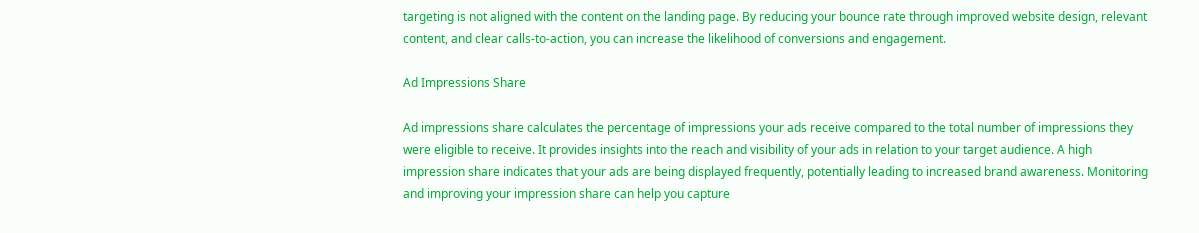targeting is not aligned with the content on the landing page. By reducing your bounce rate through improved website design, relevant content, and clear calls-to-action, you can increase the likelihood of conversions and engagement.

Ad Impressions Share

Ad impressions share calculates the percentage of impressions your ads receive compared to the total number of impressions they were eligible to receive. It provides insights into the reach and visibility of your ads in relation to your target audience. A high impression share indicates that your ads are being displayed frequently, potentially leading to increased brand awareness. Monitoring and improving your impression share can help you capture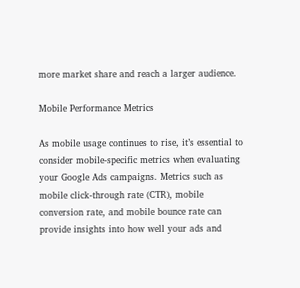more market share and reach a larger audience.

Mobile Performance Metrics

As mobile usage continues to rise, it’s essential to consider mobile-specific metrics when evaluating your Google Ads campaigns. Metrics such as mobile click-through rate (CTR), mobile conversion rate, and mobile bounce rate can provide insights into how well your ads and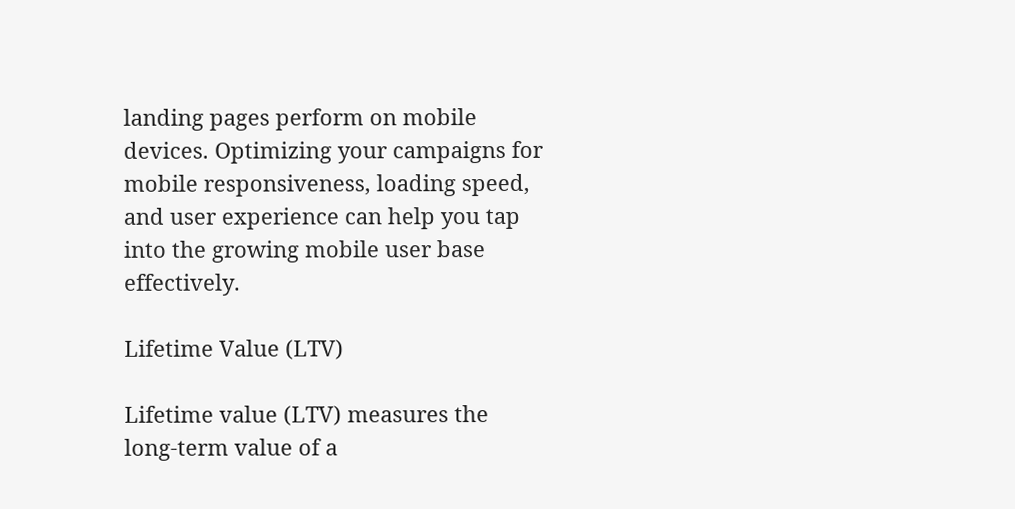landing pages perform on mobile devices. Optimizing your campaigns for mobile responsiveness, loading speed, and user experience can help you tap into the growing mobile user base effectively.

Lifetime Value (LTV)

Lifetime value (LTV) measures the long-term value of a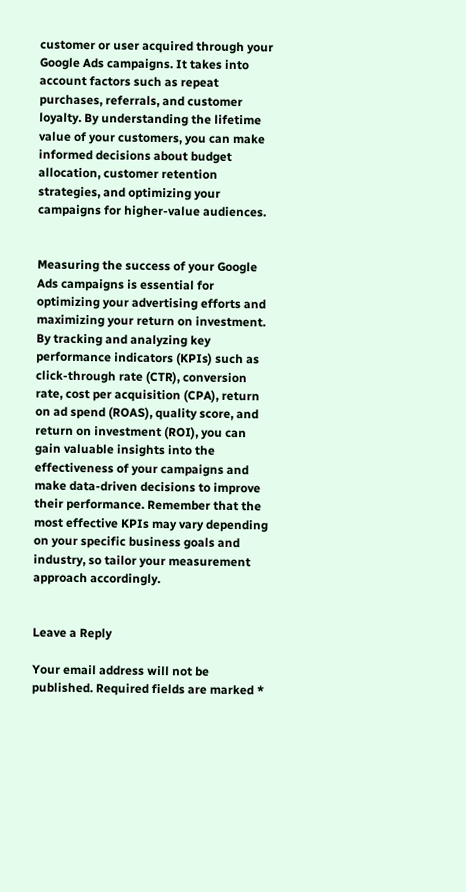customer or user acquired through your Google Ads campaigns. It takes into account factors such as repeat purchases, referrals, and customer loyalty. By understanding the lifetime value of your customers, you can make informed decisions about budget allocation, customer retention strategies, and optimizing your campaigns for higher-value audiences.


Measuring the success of your Google Ads campaigns is essential for optimizing your advertising efforts and maximizing your return on investment. By tracking and analyzing key performance indicators (KPIs) such as click-through rate (CTR), conversion rate, cost per acquisition (CPA), return on ad spend (ROAS), quality score, and return on investment (ROI), you can gain valuable insights into the effectiveness of your campaigns and make data-driven decisions to improve their performance. Remember that the most effective KPIs may vary depending on your specific business goals and industry, so tailor your measurement approach accordingly.


Leave a Reply

Your email address will not be published. Required fields are marked *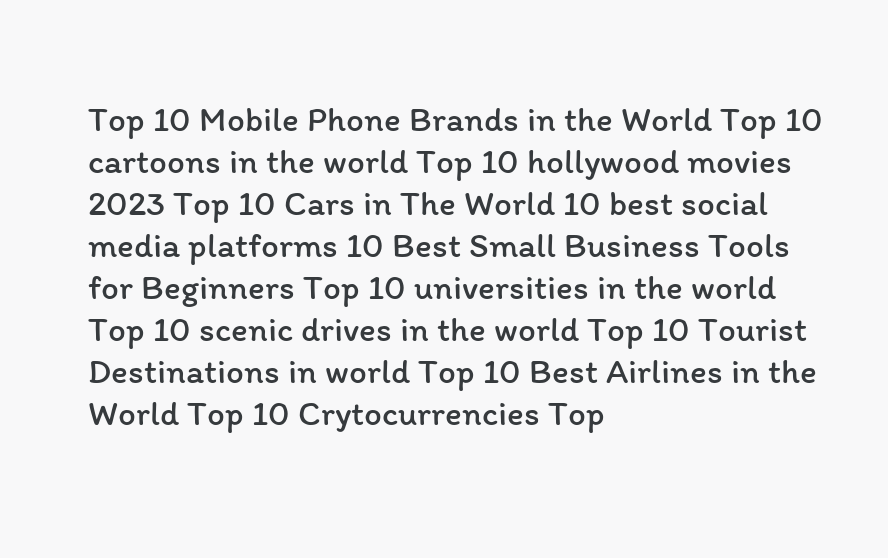Top 10 Mobile Phone Brands in the World Top 10 cartoons in the world Top 10 hollywood movies 2023 Top 10 Cars in The World 10 best social media platforms 10 Best Small Business Tools for Beginners Top 10 universities in the world Top 10 scenic drives in the world Top 10 Tourist Destinations in world Top 10 Best Airlines in the World Top 10 Crytocurrencies Top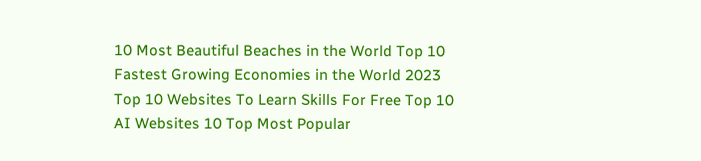10 Most Beautiful Beaches in the World Top 10 Fastest Growing Economies in the World 2023 Top 10 Websites To Learn Skills For Free Top 10 AI Websites 10 Top Most Popular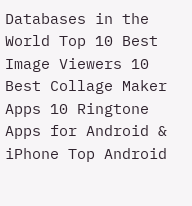Databases in the World Top 10 Best Image Viewers 10 Best Collage Maker Apps 10 Ringtone Apps for Android & iPhone Top Android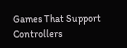Games That Support Controllers